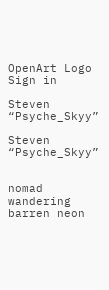OpenArt Logo
Sign in

Steven “Psyche_Skyy”

Steven “Psyche_Skyy”


nomad wandering barren neon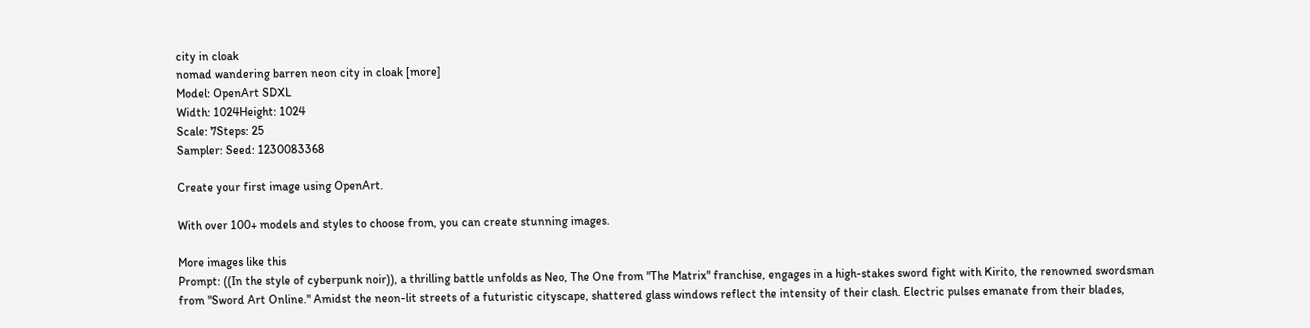city in cloak
nomad wandering barren neon city in cloak [more]
Model: OpenArt SDXL
Width: 1024Height: 1024
Scale: 7Steps: 25
Sampler: Seed: 1230083368

Create your first image using OpenArt.

With over 100+ models and styles to choose from, you can create stunning images.

More images like this
Prompt: ((In the style of cyberpunk noir)), a thrilling battle unfolds as Neo, The One from "The Matrix" franchise, engages in a high-stakes sword fight with Kirito, the renowned swordsman from "Sword Art Online." Amidst the neon-lit streets of a futuristic cityscape, shattered glass windows reflect the intensity of their clash. Electric pulses emanate from their blades,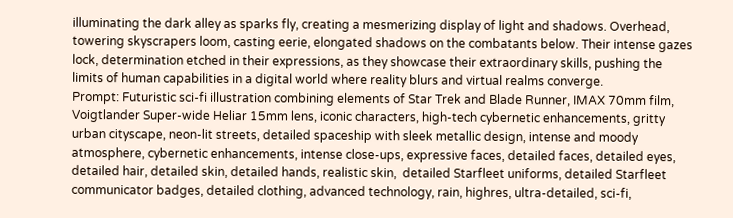illuminating the dark alley as sparks fly, creating a mesmerizing display of light and shadows. Overhead, towering skyscrapers loom, casting eerie, elongated shadows on the combatants below. Their intense gazes lock, determination etched in their expressions, as they showcase their extraordinary skills, pushing the limits of human capabilities in a digital world where reality blurs and virtual realms converge.
Prompt: Futuristic sci-fi illustration combining elements of Star Trek and Blade Runner, IMAX 70mm film, Voigtlander Super-wide Heliar 15mm lens, iconic characters, high-tech cybernetic enhancements, gritty urban cityscape, neon-lit streets, detailed spaceship with sleek metallic design, intense and moody atmosphere, cybernetic enhancements, intense close-ups, expressive faces, detailed faces, detailed eyes, detailed hair, detailed skin, detailed hands, realistic skin,  detailed Starfleet uniforms, detailed Starfleet communicator badges, detailed clothing, advanced technology, rain, highres, ultra-detailed, sci-fi,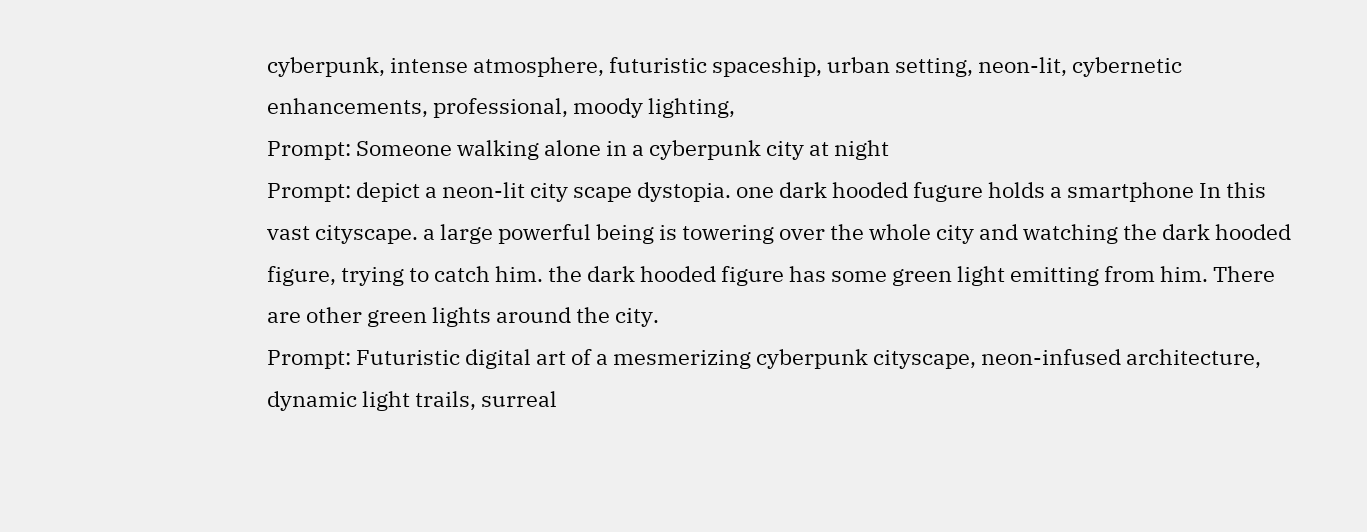cyberpunk, intense atmosphere, futuristic spaceship, urban setting, neon-lit, cybernetic enhancements, professional, moody lighting,
Prompt: Someone walking alone in a cyberpunk city at night
Prompt: depict a neon-lit city scape dystopia. one dark hooded fugure holds a smartphone In this vast cityscape. a large powerful being is towering over the whole city and watching the dark hooded figure, trying to catch him. the dark hooded figure has some green light emitting from him. There are other green lights around the city.
Prompt: Futuristic digital art of a mesmerizing cyberpunk cityscape, neon-infused architecture, dynamic light trails, surreal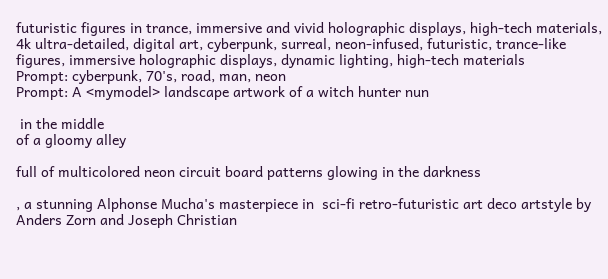futuristic figures in trance, immersive and vivid holographic displays, high-tech materials, 4k ultra-detailed, digital art, cyberpunk, surreal, neon-infused, futuristic, trance-like figures, immersive holographic displays, dynamic lighting, high-tech materials
Prompt: cyberpunk, 70's, road, man, neon
Prompt: A <mymodel> landscape artwork of a witch hunter nun

 in the middle
of a gloomy alley

full of multicolored neon circuit board patterns glowing in the darkness

, a stunning Alphonse Mucha's masterpiece in  sci-fi retro-futuristic art deco artstyle by Anders Zorn and Joseph Christian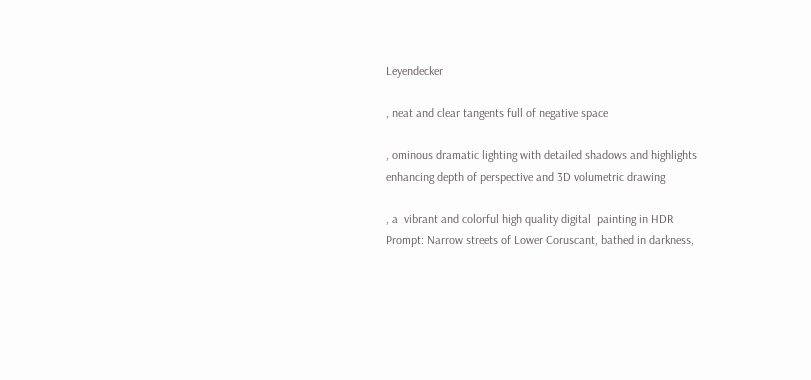Leyendecker

, neat and clear tangents full of negative space

, ominous dramatic lighting with detailed shadows and highlights enhancing depth of perspective and 3D volumetric drawing

, a  vibrant and colorful high quality digital  painting in HDR
Prompt: Narrow streets of Lower Coruscant, bathed in darkness,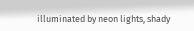illuminated by neon lights, shady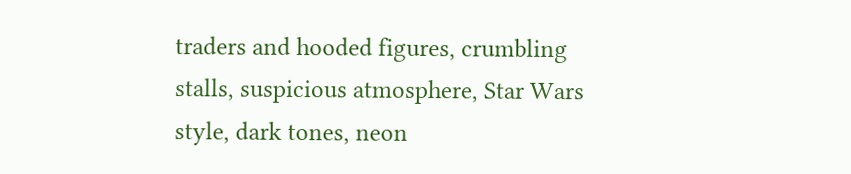traders and hooded figures, crumbling stalls, suspicious atmosphere, Star Wars style, dark tones, neon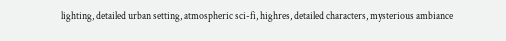lighting, detailed urban setting, atmospheric sci-fi, highres, detailed characters, mysterious ambiance